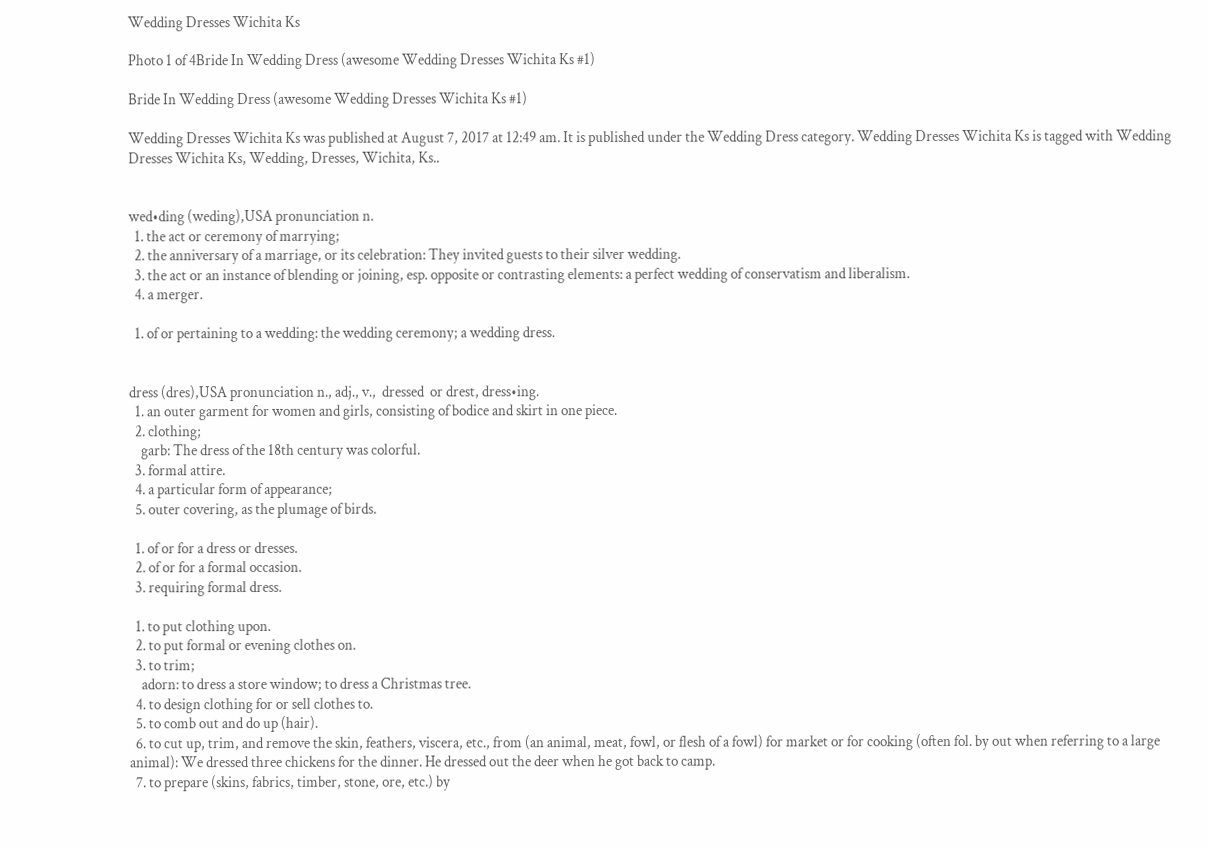Wedding Dresses Wichita Ks

Photo 1 of 4Bride In Wedding Dress (awesome Wedding Dresses Wichita Ks #1)

Bride In Wedding Dress (awesome Wedding Dresses Wichita Ks #1)

Wedding Dresses Wichita Ks was published at August 7, 2017 at 12:49 am. It is published under the Wedding Dress category. Wedding Dresses Wichita Ks is tagged with Wedding Dresses Wichita Ks, Wedding, Dresses, Wichita, Ks..


wed•ding (weding),USA pronunciation n.
  1. the act or ceremony of marrying;
  2. the anniversary of a marriage, or its celebration: They invited guests to their silver wedding.
  3. the act or an instance of blending or joining, esp. opposite or contrasting elements: a perfect wedding of conservatism and liberalism.
  4. a merger.

  1. of or pertaining to a wedding: the wedding ceremony; a wedding dress.


dress (dres),USA pronunciation n., adj., v.,  dressed  or drest, dress•ing.
  1. an outer garment for women and girls, consisting of bodice and skirt in one piece.
  2. clothing;
    garb: The dress of the 18th century was colorful.
  3. formal attire.
  4. a particular form of appearance;
  5. outer covering, as the plumage of birds.

  1. of or for a dress or dresses.
  2. of or for a formal occasion.
  3. requiring formal dress.

  1. to put clothing upon.
  2. to put formal or evening clothes on.
  3. to trim;
    adorn: to dress a store window; to dress a Christmas tree.
  4. to design clothing for or sell clothes to.
  5. to comb out and do up (hair).
  6. to cut up, trim, and remove the skin, feathers, viscera, etc., from (an animal, meat, fowl, or flesh of a fowl) for market or for cooking (often fol. by out when referring to a large animal): We dressed three chickens for the dinner. He dressed out the deer when he got back to camp.
  7. to prepare (skins, fabrics, timber, stone, ore, etc.) by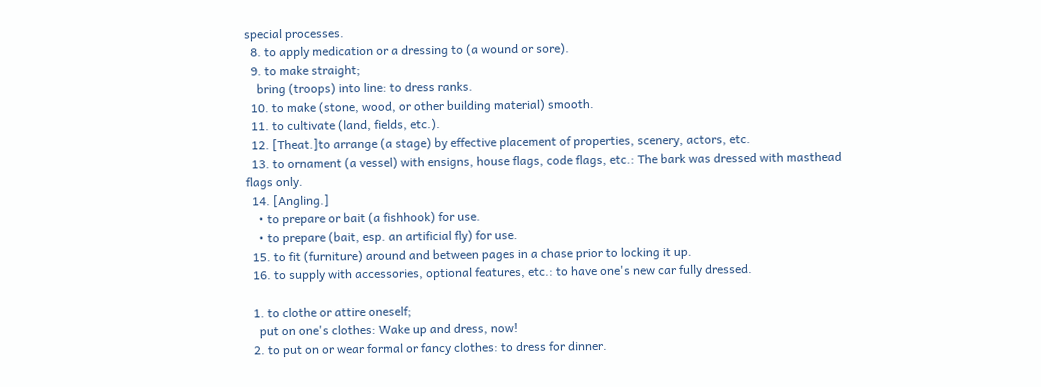special processes.
  8. to apply medication or a dressing to (a wound or sore).
  9. to make straight;
    bring (troops) into line: to dress ranks.
  10. to make (stone, wood, or other building material) smooth.
  11. to cultivate (land, fields, etc.).
  12. [Theat.]to arrange (a stage) by effective placement of properties, scenery, actors, etc.
  13. to ornament (a vessel) with ensigns, house flags, code flags, etc.: The bark was dressed with masthead flags only.
  14. [Angling.]
    • to prepare or bait (a fishhook) for use.
    • to prepare (bait, esp. an artificial fly) for use.
  15. to fit (furniture) around and between pages in a chase prior to locking it up.
  16. to supply with accessories, optional features, etc.: to have one's new car fully dressed.

  1. to clothe or attire oneself;
    put on one's clothes: Wake up and dress, now!
  2. to put on or wear formal or fancy clothes: to dress for dinner.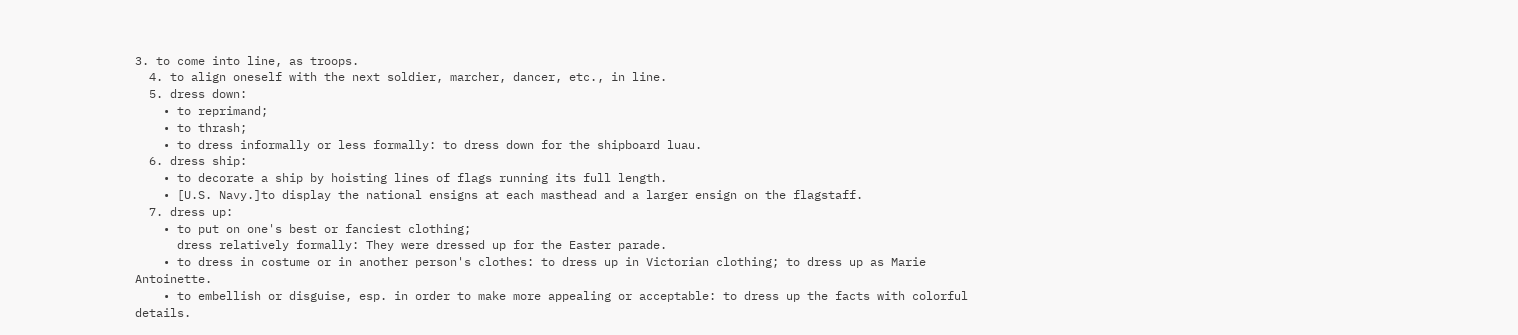3. to come into line, as troops.
  4. to align oneself with the next soldier, marcher, dancer, etc., in line.
  5. dress down:
    • to reprimand;
    • to thrash;
    • to dress informally or less formally: to dress down for the shipboard luau.
  6. dress ship:
    • to decorate a ship by hoisting lines of flags running its full length.
    • [U.S. Navy.]to display the national ensigns at each masthead and a larger ensign on the flagstaff.
  7. dress up:
    • to put on one's best or fanciest clothing;
      dress relatively formally: They were dressed up for the Easter parade.
    • to dress in costume or in another person's clothes: to dress up in Victorian clothing; to dress up as Marie Antoinette.
    • to embellish or disguise, esp. in order to make more appealing or acceptable: to dress up the facts with colorful details.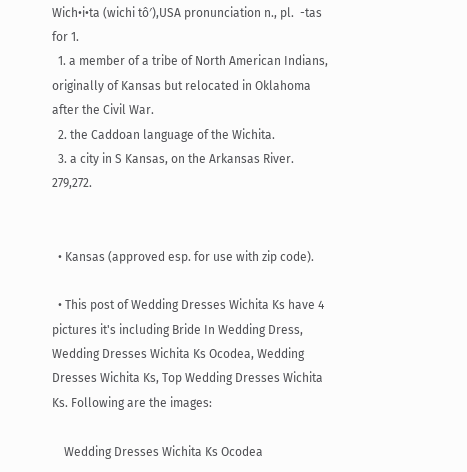Wich•i•ta (wichi tô′),USA pronunciation n., pl.  -tas  for 1.
  1. a member of a tribe of North American Indians, originally of Kansas but relocated in Oklahoma after the Civil War.
  2. the Caddoan language of the Wichita.
  3. a city in S Kansas, on the Arkansas River. 279,272.


  • Kansas (approved esp. for use with zip code).

  • This post of Wedding Dresses Wichita Ks have 4 pictures it's including Bride In Wedding Dress, Wedding Dresses Wichita Ks Ocodea, Wedding Dresses Wichita Ks, Top Wedding Dresses Wichita Ks. Following are the images:

    Wedding Dresses Wichita Ks Ocodea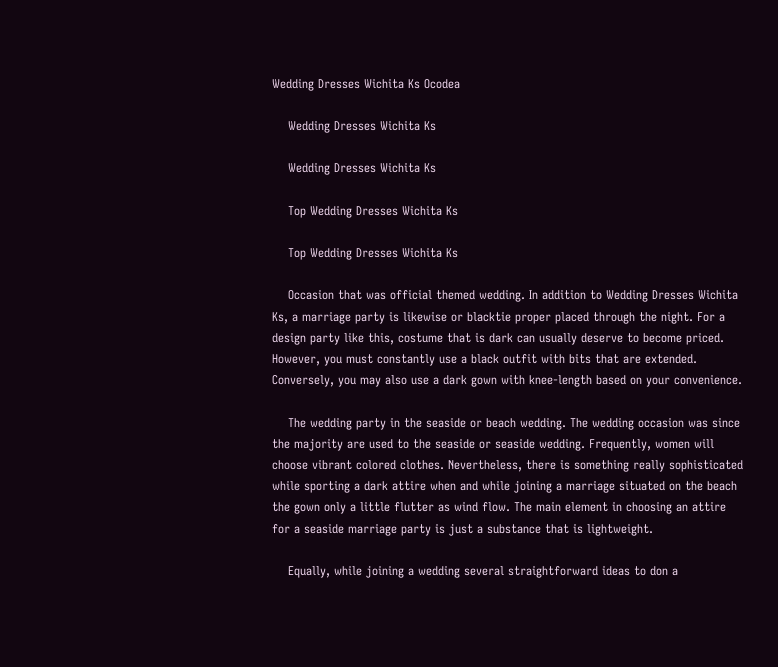Wedding Dresses Wichita Ks Ocodea

    Wedding Dresses Wichita Ks

    Wedding Dresses Wichita Ks

    Top Wedding Dresses Wichita Ks

    Top Wedding Dresses Wichita Ks

    Occasion that was official themed wedding. In addition to Wedding Dresses Wichita Ks, a marriage party is likewise or blacktie proper placed through the night. For a design party like this, costume that is dark can usually deserve to become priced. However, you must constantly use a black outfit with bits that are extended. Conversely, you may also use a dark gown with knee-length based on your convenience.

    The wedding party in the seaside or beach wedding. The wedding occasion was since the majority are used to the seaside or seaside wedding. Frequently, women will choose vibrant colored clothes. Nevertheless, there is something really sophisticated while sporting a dark attire when and while joining a marriage situated on the beach the gown only a little flutter as wind flow. The main element in choosing an attire for a seaside marriage party is just a substance that is lightweight.

    Equally, while joining a wedding several straightforward ideas to don a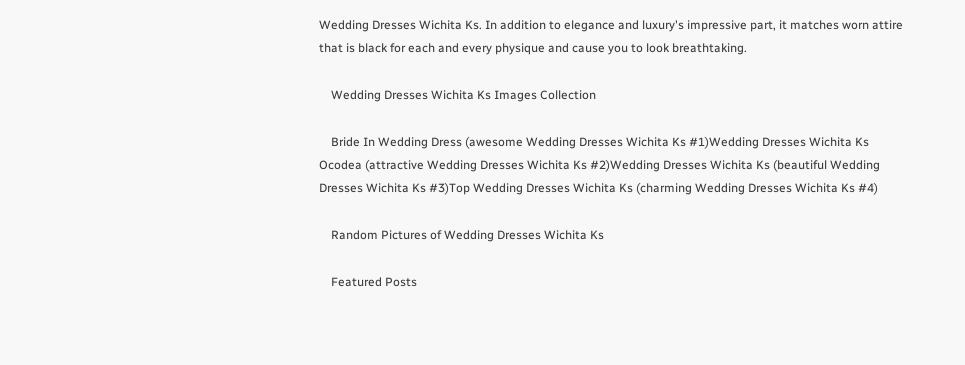Wedding Dresses Wichita Ks. In addition to elegance and luxury's impressive part, it matches worn attire that is black for each and every physique and cause you to look breathtaking.

    Wedding Dresses Wichita Ks Images Collection

    Bride In Wedding Dress (awesome Wedding Dresses Wichita Ks #1)Wedding Dresses Wichita Ks Ocodea (attractive Wedding Dresses Wichita Ks #2)Wedding Dresses Wichita Ks (beautiful Wedding Dresses Wichita Ks #3)Top Wedding Dresses Wichita Ks (charming Wedding Dresses Wichita Ks #4)

    Random Pictures of Wedding Dresses Wichita Ks

    Featured Posts